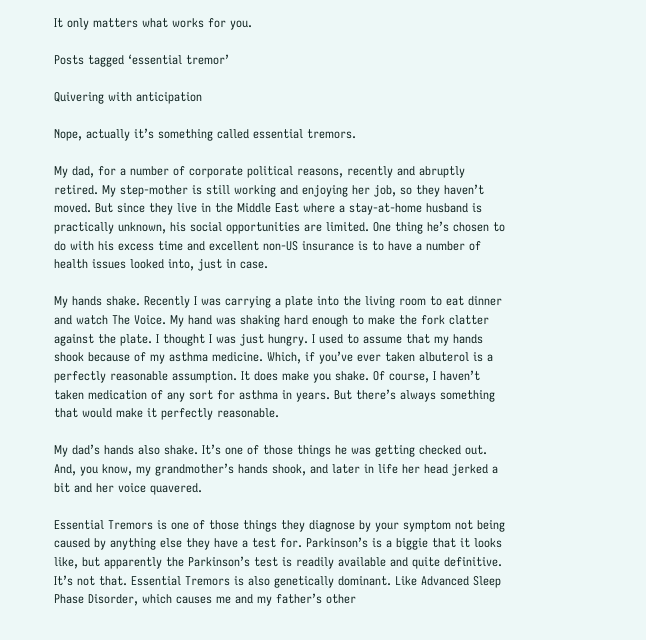It only matters what works for you.

Posts tagged ‘essential tremor’

Quivering with anticipation

Nope, actually it’s something called essential tremors.

My dad, for a number of corporate political reasons, recently and abruptly retired. My step-mother is still working and enjoying her job, so they haven’t moved. But since they live in the Middle East where a stay-at-home husband is practically unknown, his social opportunities are limited. One thing he’s chosen to do with his excess time and excellent non-US insurance is to have a number of health issues looked into, just in case.

My hands shake. Recently I was carrying a plate into the living room to eat dinner and watch The Voice. My hand was shaking hard enough to make the fork clatter against the plate. I thought I was just hungry. I used to assume that my hands shook because of my asthma medicine. Which, if you’ve ever taken albuterol is a perfectly reasonable assumption. It does make you shake. Of course, I haven’t taken medication of any sort for asthma in years. But there’s always something that would make it perfectly reasonable.

My dad’s hands also shake. It’s one of those things he was getting checked out. And, you know, my grandmother’s hands shook, and later in life her head jerked a bit and her voice quavered.

Essential Tremors is one of those things they diagnose by your symptom not being caused by anything else they have a test for. Parkinson’s is a biggie that it looks like, but apparently the Parkinson’s test is readily available and quite definitive. It’s not that. Essential Tremors is also genetically dominant. Like Advanced Sleep Phase Disorder, which causes me and my father’s other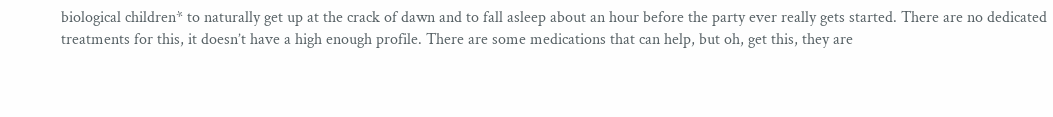biological children* to naturally get up at the crack of dawn and to fall asleep about an hour before the party ever really gets started. There are no dedicated treatments for this, it doesn’t have a high enough profile. There are some medications that can help, but oh, get this, they are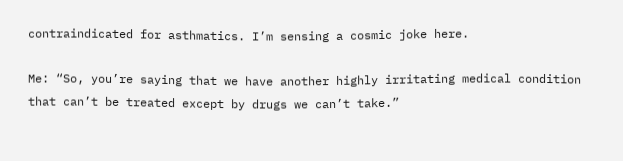contraindicated for asthmatics. I’m sensing a cosmic joke here.

Me: “So, you’re saying that we have another highly irritating medical condition that can’t be treated except by drugs we can’t take.”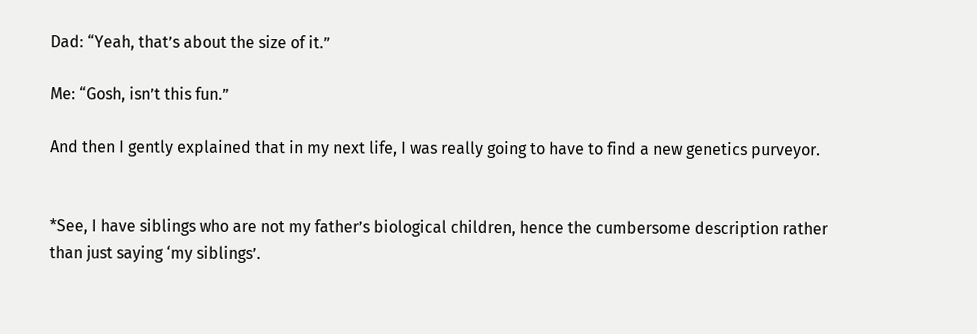Dad: “Yeah, that’s about the size of it.”

Me: “Gosh, isn’t this fun.”

And then I gently explained that in my next life, I was really going to have to find a new genetics purveyor.


*See, I have siblings who are not my father’s biological children, hence the cumbersome description rather than just saying ‘my siblings’.